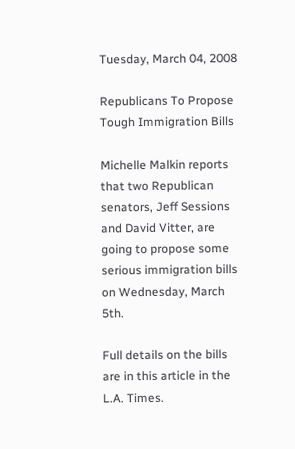Tuesday, March 04, 2008

Republicans To Propose Tough Immigration Bills

Michelle Malkin reports that two Republican senators, Jeff Sessions and David Vitter, are going to propose some serious immigration bills on Wednesday, March 5th.

Full details on the bills are in this article in the L.A. Times.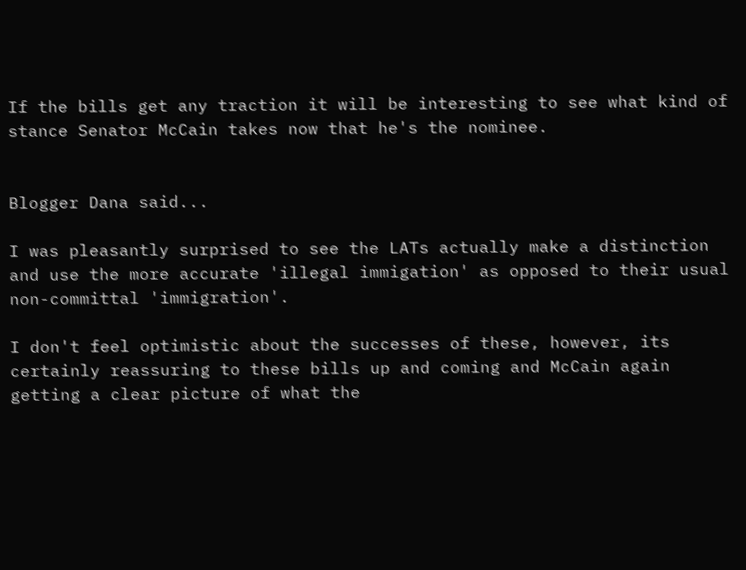If the bills get any traction it will be interesting to see what kind of stance Senator McCain takes now that he's the nominee.


Blogger Dana said...

I was pleasantly surprised to see the LATs actually make a distinction and use the more accurate 'illegal immigation' as opposed to their usual non-committal 'immigration'.

I don't feel optimistic about the successes of these, however, its certainly reassuring to these bills up and coming and McCain again getting a clear picture of what the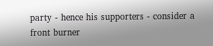party - hence his supporters - consider a front burner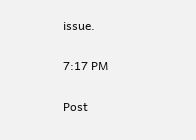issue.

7:17 PM

Post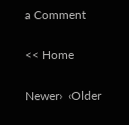a Comment

<< Home

Newer›  ‹Older